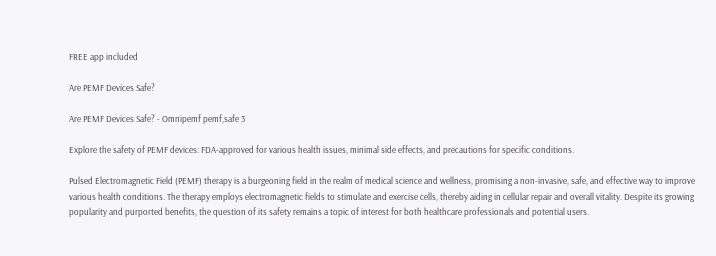FREE app included

Are PEMF Devices Safe?

Are PEMF Devices Safe? - Omnipemf pemf,safe 3

Explore the safety of PEMF devices: FDA-approved for various health issues, minimal side effects, and precautions for specific conditions.

Pulsed Electromagnetic Field (PEMF) therapy is a burgeoning field in the realm of medical science and wellness, promising a non-invasive, safe, and effective way to improve various health conditions. The therapy employs electromagnetic fields to stimulate and exercise cells, thereby aiding in cellular repair and overall vitality. Despite its growing popularity and purported benefits, the question of its safety remains a topic of interest for both healthcare professionals and potential users.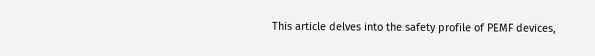This article delves into the safety profile of PEMF devices,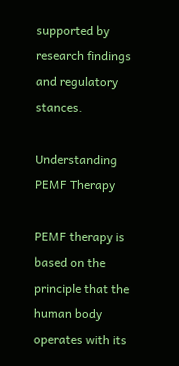supported by research findings and regulatory stances.

Understanding PEMF Therapy

PEMF therapy is based on the principle that the human body operates with its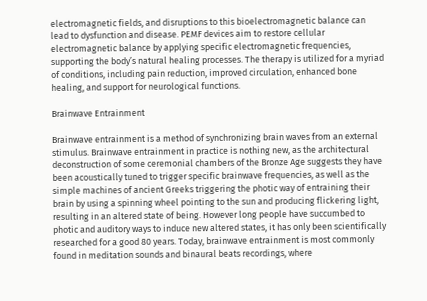electromagnetic fields, and disruptions to this bioelectromagnetic balance can lead to dysfunction and disease. PEMF devices aim to restore cellular electromagnetic balance by applying specific electromagnetic frequencies, supporting the body’s natural healing processes. The therapy is utilized for a myriad of conditions, including pain reduction, improved circulation, enhanced bone healing, and support for neurological functions.

Brainwave Entrainment

Brainwave entrainment is a method of synchronizing brain waves from an external stimulus. Brainwave entrainment in practice is nothing new, as the architectural deconstruction of some ceremonial chambers of the Bronze Age suggests they have been acoustically tuned to trigger specific brainwave frequencies, as well as the simple machines of ancient Greeks triggering the photic way of entraining their brain by using a spinning wheel pointing to the sun and producing flickering light, resulting in an altered state of being. However long people have succumbed to photic and auditory ways to induce new altered states, it has only been scientifically researched for a good 80 years. Today, brainwave entrainment is most commonly found in meditation sounds and binaural beats recordings, where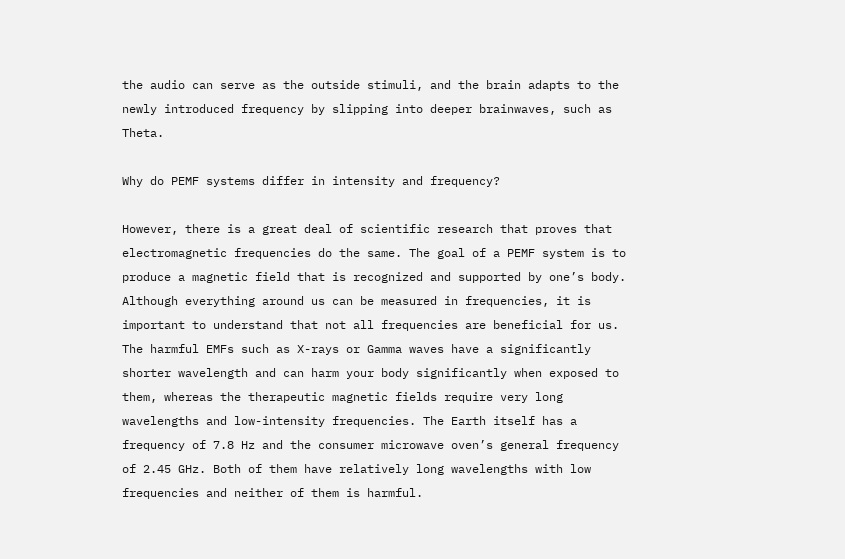the audio can serve as the outside stimuli, and the brain adapts to the newly introduced frequency by slipping into deeper brainwaves, such as Theta.

Why do PEMF systems differ in intensity and frequency?

However, there is a great deal of scientific research that proves that electromagnetic frequencies do the same. The goal of a PEMF system is to produce a magnetic field that is recognized and supported by one’s body. Although everything around us can be measured in frequencies, it is important to understand that not all frequencies are beneficial for us. The harmful EMFs such as X-rays or Gamma waves have a significantly shorter wavelength and can harm your body significantly when exposed to them, whereas the therapeutic magnetic fields require very long wavelengths and low-intensity frequencies. The Earth itself has a frequency of 7.8 Hz and the consumer microwave oven’s general frequency of 2.45 GHz. Both of them have relatively long wavelengths with low frequencies and neither of them is harmful.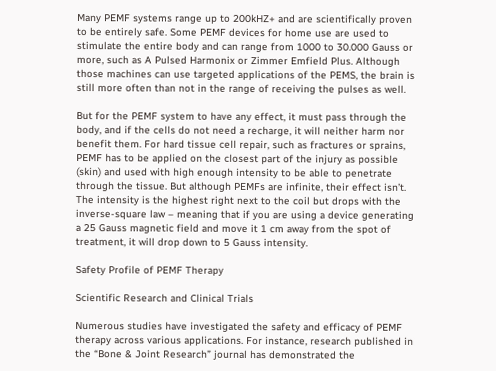Many PEMF systems range up to 200kHZ+ and are scientifically proven to be entirely safe. Some PEMF devices for home use are used to stimulate the entire body and can range from 1000 to 30.000 Gauss or more, such as A Pulsed Harmonix or Zimmer Emfield Plus. Although those machines can use targeted applications of the PEMS, the brain is still more often than not in the range of receiving the pulses as well.

But for the PEMF system to have any effect, it must pass through the body, and if the cells do not need a recharge, it will neither harm nor benefit them. For hard tissue cell repair, such as fractures or sprains, PEMF has to be applied on the closest part of the injury as possible (skin) and used with high enough intensity to be able to penetrate through the tissue. But although PEMFs are infinite, their effect isn’t. The intensity is the highest right next to the coil but drops with the inverse-square law – meaning that if you are using a device generating a 25 Gauss magnetic field and move it 1 cm away from the spot of treatment, it will drop down to 5 Gauss intensity.

Safety Profile of PEMF Therapy

Scientific Research and Clinical Trials

Numerous studies have investigated the safety and efficacy of PEMF therapy across various applications. For instance, research published in the “Bone & Joint Research” journal has demonstrated the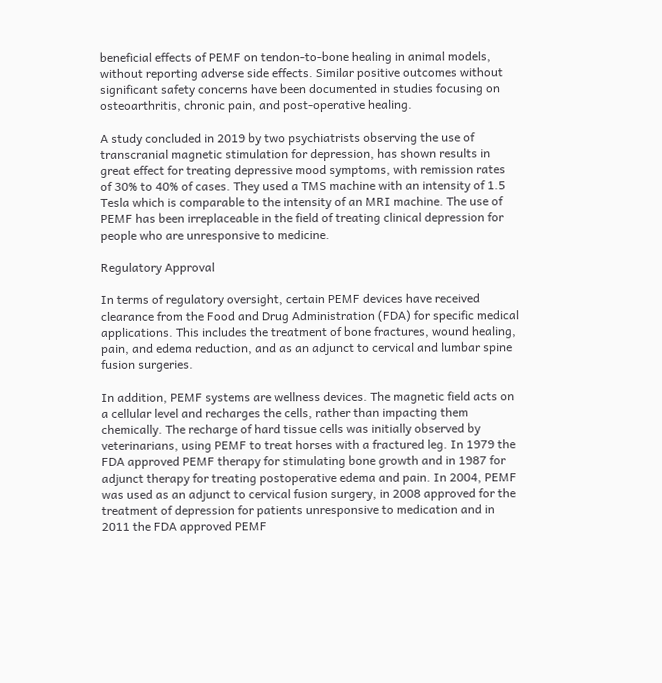beneficial effects of PEMF on tendon-to-bone healing in animal models, without reporting adverse side effects. Similar positive outcomes without significant safety concerns have been documented in studies focusing on osteoarthritis, chronic pain, and post-operative healing.

A study concluded in 2019 by two psychiatrists observing the use of transcranial magnetic stimulation for depression, has shown results in great effect for treating depressive mood symptoms, with remission rates of 30% to 40% of cases. They used a TMS machine with an intensity of 1.5 Tesla which is comparable to the intensity of an MRI machine. The use of PEMF has been irreplaceable in the field of treating clinical depression for people who are unresponsive to medicine.

Regulatory Approval

In terms of regulatory oversight, certain PEMF devices have received clearance from the Food and Drug Administration (FDA) for specific medical applications. This includes the treatment of bone fractures, wound healing, pain, and edema reduction, and as an adjunct to cervical and lumbar spine fusion surgeries.

In addition, PEMF systems are wellness devices. The magnetic field acts on a cellular level and recharges the cells, rather than impacting them chemically. The recharge of hard tissue cells was initially observed by veterinarians, using PEMF to treat horses with a fractured leg. In 1979 the FDA approved PEMF therapy for stimulating bone growth and in 1987 for adjunct therapy for treating postoperative edema and pain. In 2004, PEMF was used as an adjunct to cervical fusion surgery, in 2008 approved for the treatment of depression for patients unresponsive to medication and in 2011 the FDA approved PEMF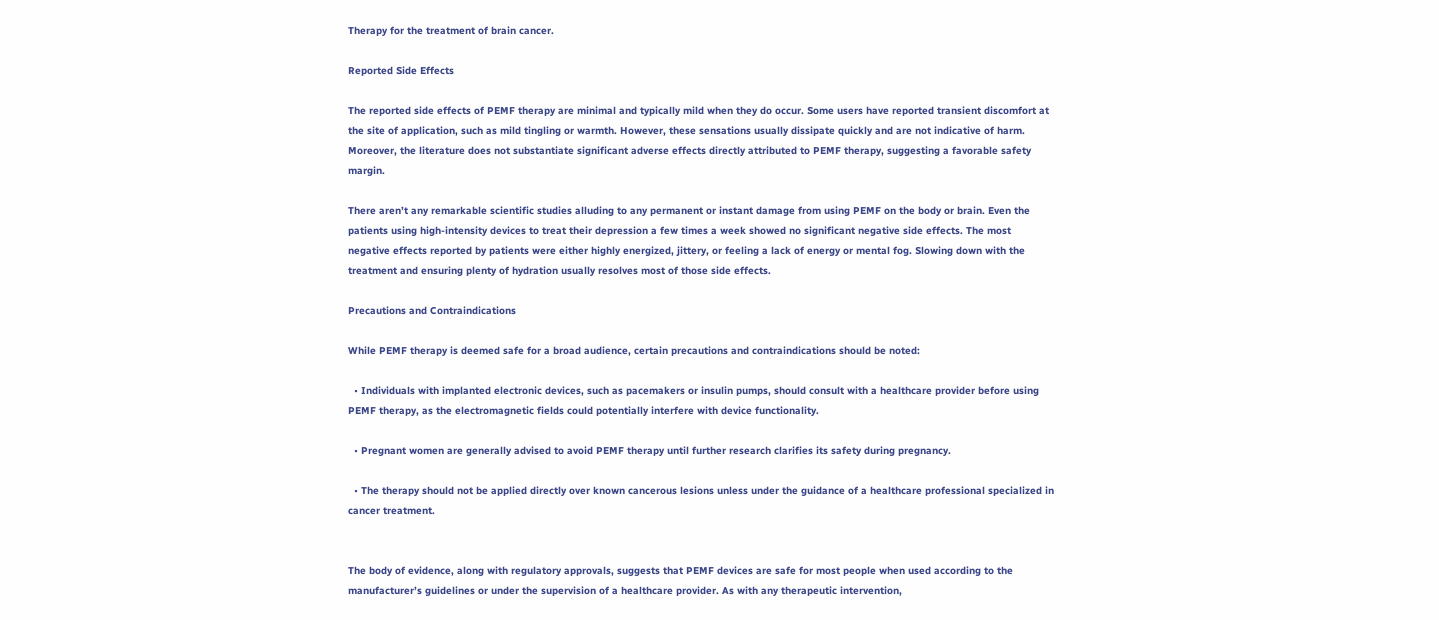Therapy for the treatment of brain cancer.

Reported Side Effects

The reported side effects of PEMF therapy are minimal and typically mild when they do occur. Some users have reported transient discomfort at the site of application, such as mild tingling or warmth. However, these sensations usually dissipate quickly and are not indicative of harm. Moreover, the literature does not substantiate significant adverse effects directly attributed to PEMF therapy, suggesting a favorable safety margin.

There aren’t any remarkable scientific studies alluding to any permanent or instant damage from using PEMF on the body or brain. Even the patients using high-intensity devices to treat their depression a few times a week showed no significant negative side effects. The most negative effects reported by patients were either highly energized, jittery, or feeling a lack of energy or mental fog. Slowing down with the treatment and ensuring plenty of hydration usually resolves most of those side effects.

Precautions and Contraindications

While PEMF therapy is deemed safe for a broad audience, certain precautions and contraindications should be noted:

  • Individuals with implanted electronic devices, such as pacemakers or insulin pumps, should consult with a healthcare provider before using PEMF therapy, as the electromagnetic fields could potentially interfere with device functionality.

  • Pregnant women are generally advised to avoid PEMF therapy until further research clarifies its safety during pregnancy.

  • The therapy should not be applied directly over known cancerous lesions unless under the guidance of a healthcare professional specialized in cancer treatment.


The body of evidence, along with regulatory approvals, suggests that PEMF devices are safe for most people when used according to the manufacturer’s guidelines or under the supervision of a healthcare provider. As with any therapeutic intervention,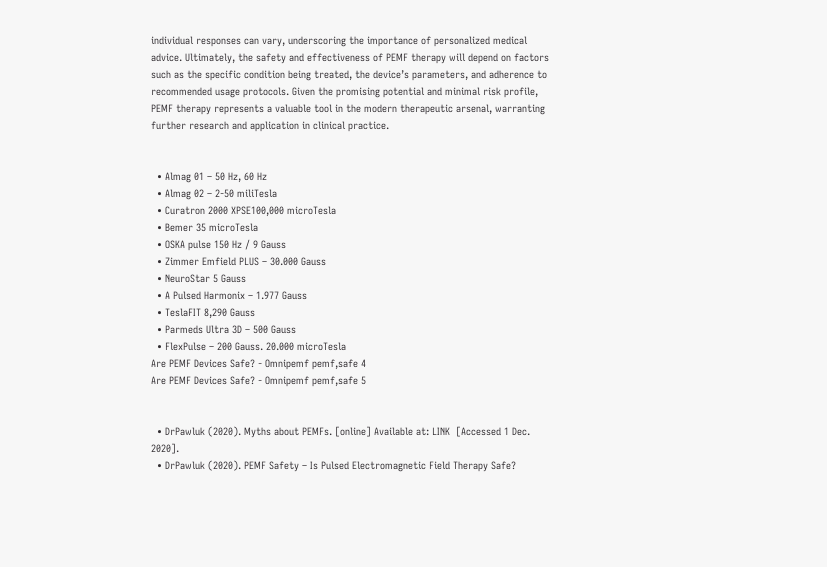individual responses can vary, underscoring the importance of personalized medical advice. Ultimately, the safety and effectiveness of PEMF therapy will depend on factors such as the specific condition being treated, the device’s parameters, and adherence to recommended usage protocols. Given the promising potential and minimal risk profile, PEMF therapy represents a valuable tool in the modern therapeutic arsenal, warranting further research and application in clinical practice.


  • Almag 01 – 50 Hz, 60 Hz
  • Almag 02 – 2-50 miliTesla
  • Curatron 2000 XPSE100,000 microTesla
  • Bemer 35 microTesla
  • OSKA pulse 150 Hz / 9 Gauss
  • Zimmer Emfield PLUS – 30.000 Gauss
  • NeuroStar 5 Gauss
  • A Pulsed Harmonix – 1.977 Gauss
  • TeslaFIT 8,290 Gauss
  • Parmeds Ultra 3D – 500 Gauss
  • FlexPulse – 200 Gauss. 20.000 microTesla
Are PEMF Devices Safe? - Omnipemf pemf,safe 4
Are PEMF Devices Safe? - Omnipemf pemf,safe 5


  • DrPawluk (2020). Myths about PEMFs. [online] Available at: LINK  [Accessed 1 Dec. 2020].
  • DrPawluk (2020). PEMF Safety – Is Pulsed Electromagnetic Field Therapy Safe?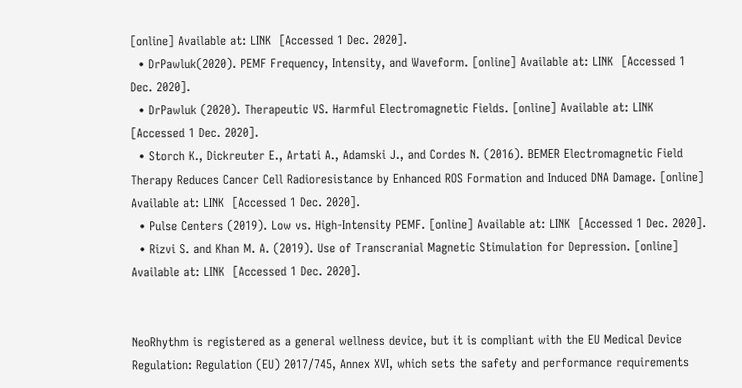[online] Available at: LINK  [Accessed 1 Dec. 2020].
  • DrPawluk(2020). PEMF Frequency, Intensity, and Waveform. [online] Available at: LINK  [Accessed 1 Dec. 2020].
  • DrPawluk (2020). Therapeutic VS. Harmful Electromagnetic Fields. [online] Available at: LINK  [Accessed 1 Dec. 2020].
  • Storch K., Dickreuter E., Artati A., Adamski J., and Cordes N. (2016). BEMER Electromagnetic Field Therapy Reduces Cancer Cell Radioresistance by Enhanced ROS Formation and Induced DNA Damage. [online] Available at: LINK  [Accessed 1 Dec. 2020].
  • Pulse Centers (2019). Low vs. High-Intensity PEMF. [online] Available at: LINK  [Accessed 1 Dec. 2020].
  • Rizvi S. and Khan M. A. (2019). Use of Transcranial Magnetic Stimulation for Depression. [online] Available at: LINK  [Accessed 1 Dec. 2020].


NeoRhythm is registered as a general wellness device, but it is compliant with the EU Medical Device Regulation: Regulation (EU) 2017/745, Annex XVI, which sets the safety and performance requirements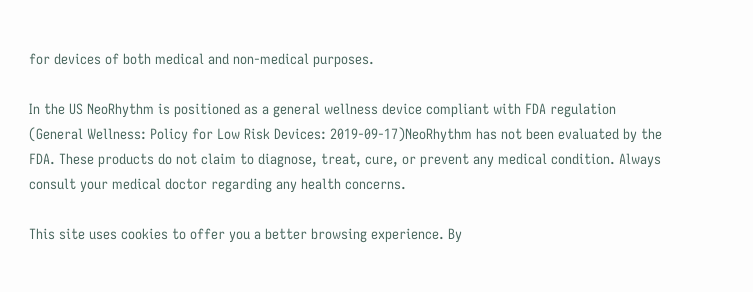for devices of both medical and non-medical purposes.

In the US NeoRhythm is positioned as a general wellness device compliant with FDA regulation (General Wellness: Policy for Low Risk Devices: 2019-09-17)NeoRhythm has not been evaluated by the FDA. These products do not claim to diagnose, treat, cure, or prevent any medical condition. Always consult your medical doctor regarding any health concerns.

This site uses cookies to offer you a better browsing experience. By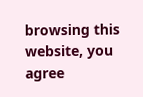browsing this website, you agree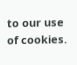to our use of cookies.